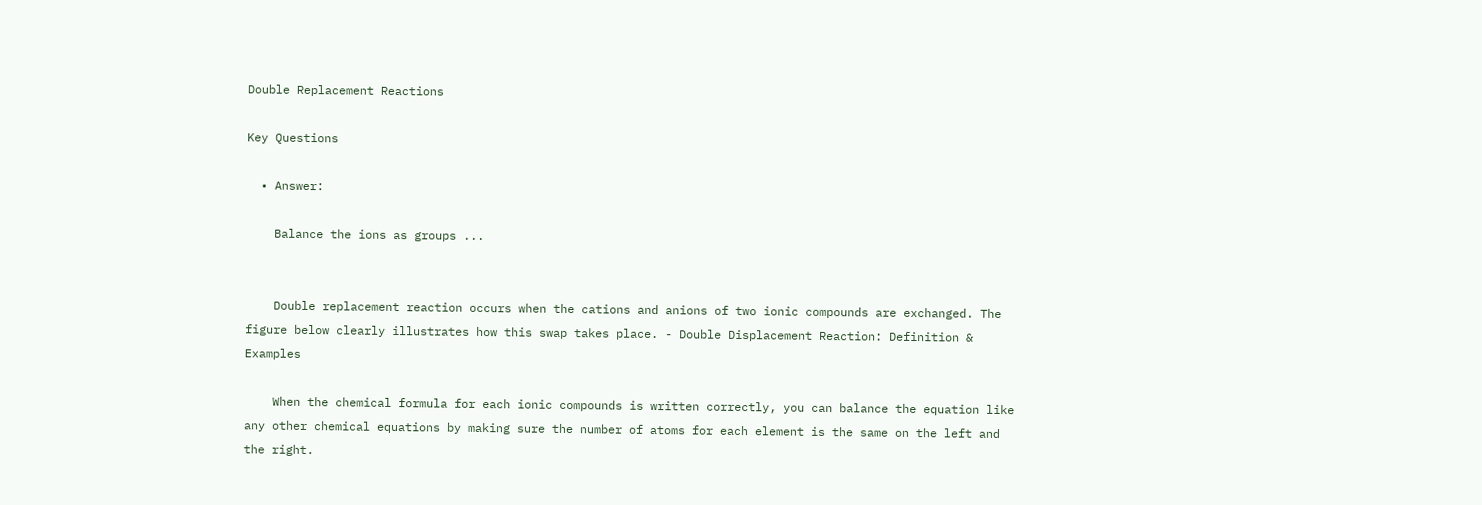Double Replacement Reactions

Key Questions

  • Answer:

    Balance the ions as groups ...


    Double replacement reaction occurs when the cations and anions of two ionic compounds are exchanged. The figure below clearly illustrates how this swap takes place. - Double Displacement Reaction: Definition & Examples

    When the chemical formula for each ionic compounds is written correctly, you can balance the equation like any other chemical equations by making sure the number of atoms for each element is the same on the left and the right.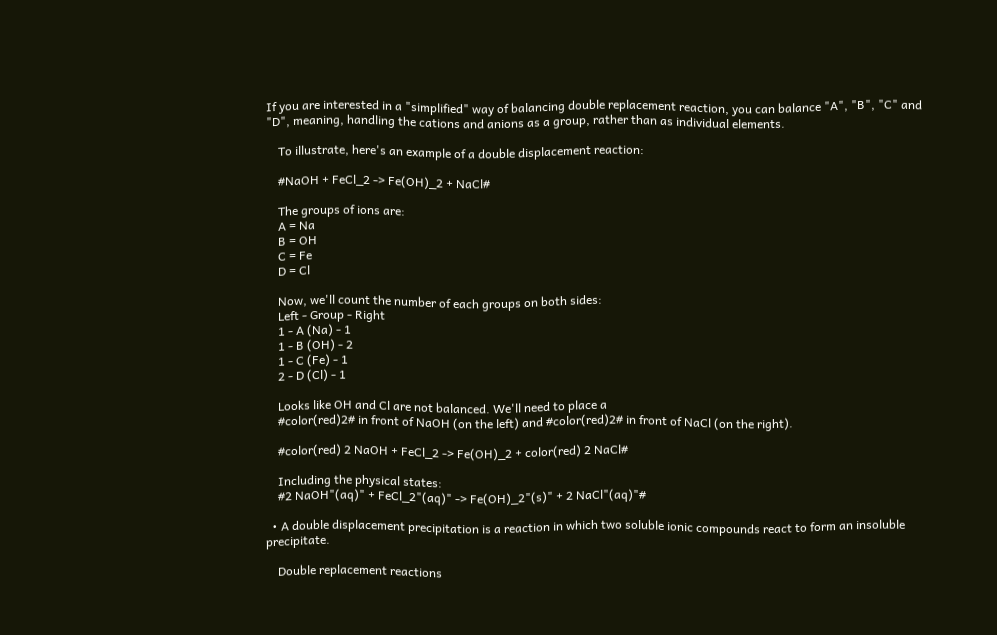If you are interested in a "simplified" way of balancing double replacement reaction, you can balance "A", "B", "C" and "D", meaning, handling the cations and anions as a group, rather than as individual elements.

    To illustrate, here's an example of a double displacement reaction:

    #NaOH + FeCl_2 -> Fe(OH)_2 + NaCl#

    The groups of ions are:
    A = Na
    B = OH
    C = Fe
    D = Cl

    Now, we'll count the number of each groups on both sides:
    Left - Group - Right
    1 - A (Na) - 1
    1 - B (OH) - 2
    1 - C (Fe) - 1
    2 - D (Cl) - 1

    Looks like OH and Cl are not balanced. We'll need to place a
    #color(red)2# in front of NaOH (on the left) and #color(red)2# in front of NaCl (on the right).

    #color(red) 2 NaOH + FeCl_2 -> Fe(OH)_2 + color(red) 2 NaCl#

    Including the physical states:
    #2 NaOH"(aq)" + FeCl_2"(aq)" -> Fe(OH)_2"(s)" + 2 NaCl"(aq)"#

  • A double displacement precipitation is a reaction in which two soluble ionic compounds react to form an insoluble precipitate.

    Double replacement reactions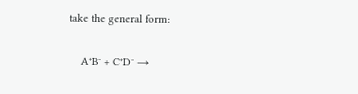take the general form:

    A⁺B⁻ + C⁺D⁻ →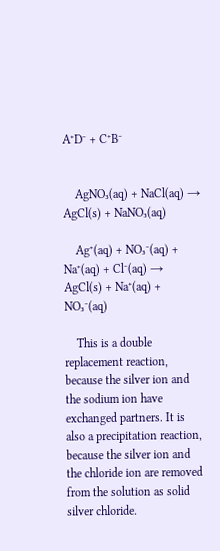A⁺D⁻ + C⁺B⁻


    AgNO₃(aq) + NaCl(aq) → AgCl(s) + NaNO₃(aq)

    Ag⁺(aq) + NO₃⁻(aq) + Na⁺(aq) + Cl⁻(aq) → AgCl(s) + Na⁺(aq) + NO₃⁻(aq)

    This is a double replacement reaction, because the silver ion and the sodium ion have exchanged partners. It is also a precipitation reaction, because the silver ion and the chloride ion are removed from the solution as solid silver chloride.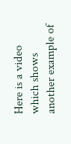Here is a video which shows another example of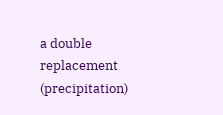a double replacement (precipitation)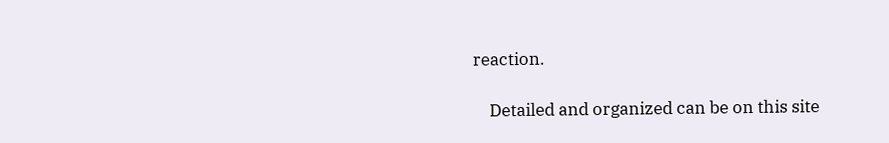reaction.

    Detailed and organized can be on this site